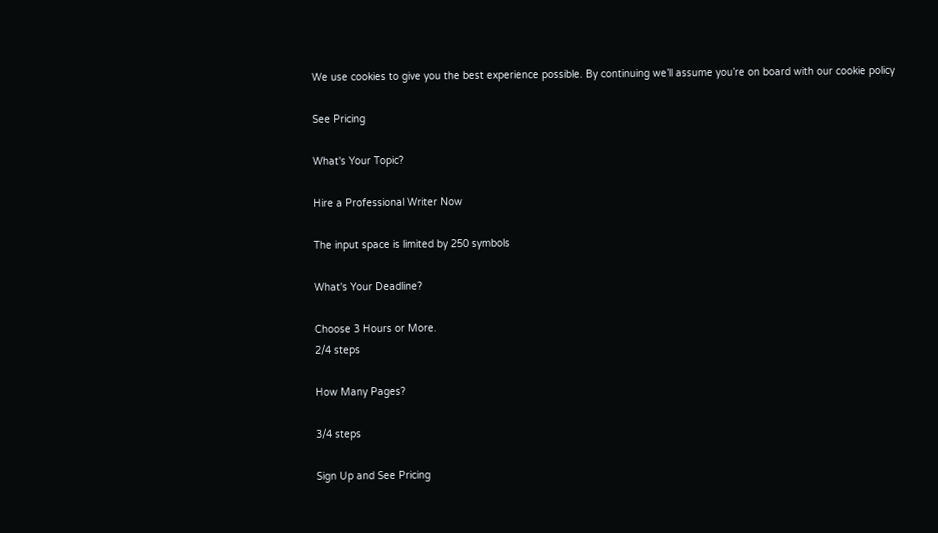We use cookies to give you the best experience possible. By continuing we’ll assume you’re on board with our cookie policy

See Pricing

What's Your Topic?

Hire a Professional Writer Now

The input space is limited by 250 symbols

What's Your Deadline?

Choose 3 Hours or More.
2/4 steps

How Many Pages?

3/4 steps

Sign Up and See Pricing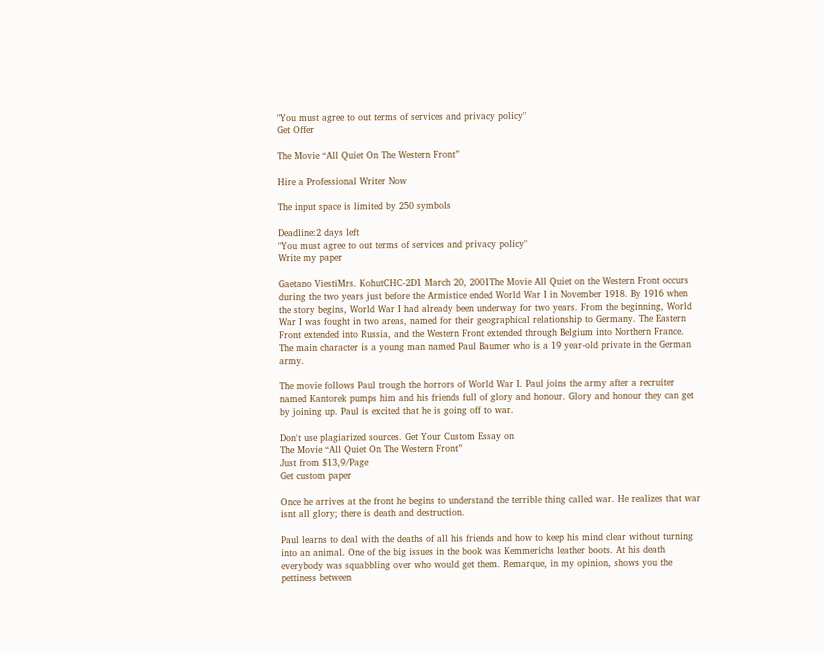"You must agree to out terms of services and privacy policy"
Get Offer

The Movie “All Quiet On The Western Front”

Hire a Professional Writer Now

The input space is limited by 250 symbols

Deadline:2 days left
"You must agree to out terms of services and privacy policy"
Write my paper

Gaetano ViestiMrs. KohutCHC-2D1 March 20, 2001The Movie All Quiet on the Western Front occurs during the two years just before the Armistice ended World War I in November 1918. By 1916 when the story begins, World War I had already been underway for two years. From the beginning, World War I was fought in two areas, named for their geographical relationship to Germany. The Eastern Front extended into Russia, and the Western Front extended through Belgium into Northern France. The main character is a young man named Paul Baumer who is a 19 year-old private in the German army.

The movie follows Paul trough the horrors of World War I. Paul joins the army after a recruiter named Kantorek pumps him and his friends full of glory and honour. Glory and honour they can get by joining up. Paul is excited that he is going off to war.

Don't use plagiarized sources. Get Your Custom Essay on
The Movie “All Quiet On The Western Front”
Just from $13,9/Page
Get custom paper

Once he arrives at the front he begins to understand the terrible thing called war. He realizes that war isnt all glory; there is death and destruction.

Paul learns to deal with the deaths of all his friends and how to keep his mind clear without turning into an animal. One of the big issues in the book was Kemmerichs leather boots. At his death everybody was squabbling over who would get them. Remarque, in my opinion, shows you the pettiness between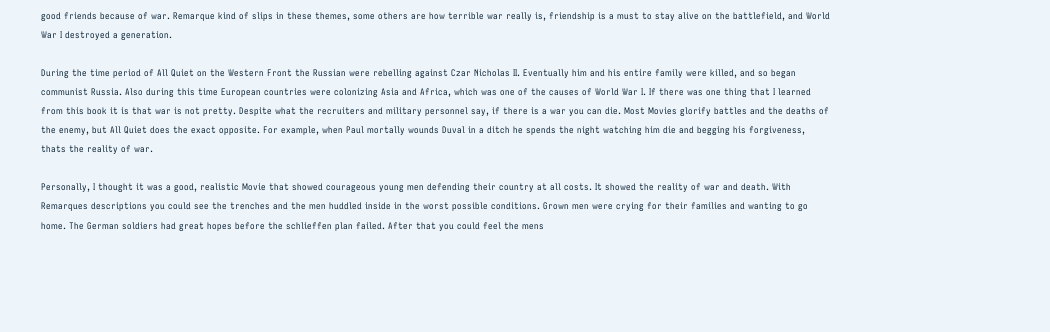good friends because of war. Remarque kind of slips in these themes, some others are how terrible war really is, friendship is a must to stay alive on the battlefield, and World War I destroyed a generation.

During the time period of All Quiet on the Western Front the Russian were rebelling against Czar Nicholas II. Eventually him and his entire family were killed, and so began communist Russia. Also during this time European countries were colonizing Asia and Africa, which was one of the causes of World War I. If there was one thing that I learned from this book it is that war is not pretty. Despite what the recruiters and military personnel say, if there is a war you can die. Most Movies glorify battles and the deaths of the enemy, but All Quiet does the exact opposite. For example, when Paul mortally wounds Duval in a ditch he spends the night watching him die and begging his forgiveness, thats the reality of war.

Personally, I thought it was a good, realistic Movie that showed courageous young men defending their country at all costs. It showed the reality of war and death. With Remarques descriptions you could see the trenches and the men huddled inside in the worst possible conditions. Grown men were crying for their families and wanting to go home. The German soldiers had great hopes before the schlieffen plan failed. After that you could feel the mens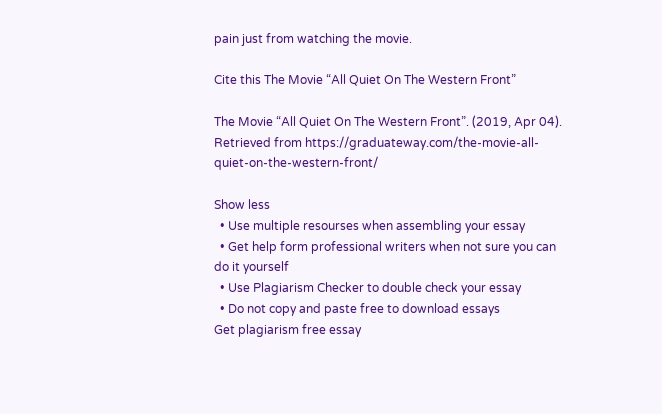pain just from watching the movie.

Cite this The Movie “All Quiet On The Western Front”

The Movie “All Quiet On The Western Front”. (2019, Apr 04). Retrieved from https://graduateway.com/the-movie-all-quiet-on-the-western-front/

Show less
  • Use multiple resourses when assembling your essay
  • Get help form professional writers when not sure you can do it yourself
  • Use Plagiarism Checker to double check your essay
  • Do not copy and paste free to download essays
Get plagiarism free essay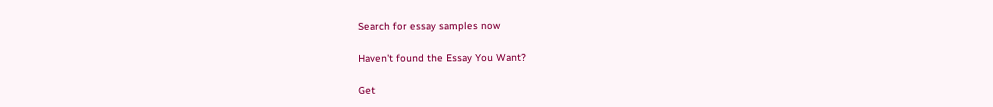Search for essay samples now

Haven't found the Essay You Want?

Get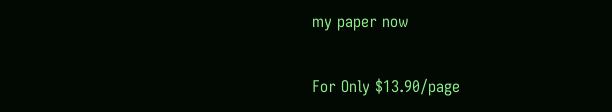my paper now

For Only $13.90/page